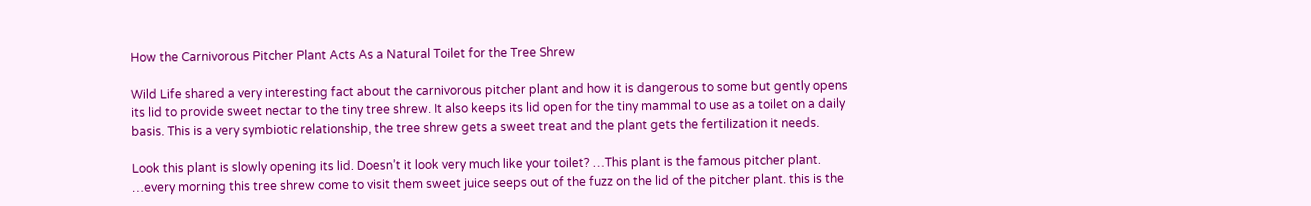How the Carnivorous Pitcher Plant Acts As a Natural Toilet for the Tree Shrew

Wild Life shared a very interesting fact about the carnivorous pitcher plant and how it is dangerous to some but gently opens its lid to provide sweet nectar to the tiny tree shrew. It also keeps its lid open for the tiny mammal to use as a toilet on a daily basis. This is a very symbiotic relationship, the tree shrew gets a sweet treat and the plant gets the fertilization it needs.

Look this plant is slowly opening its lid. Doesn’t it look very much like your toilet? …This plant is the famous pitcher plant. …every morning this tree shrew come to visit them sweet juice seeps out of the fuzz on the lid of the pitcher plant. this is the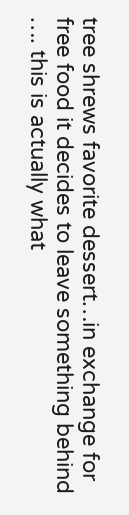tree shrews favorite dessert…in exchange for free food it decides to leave something behind …. this is actually what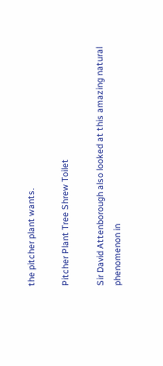the pitcher plant wants.

Pitcher Plant Tree Shrew Toilet

Sir David Attenborough also looked at this amazing natural phenomenon in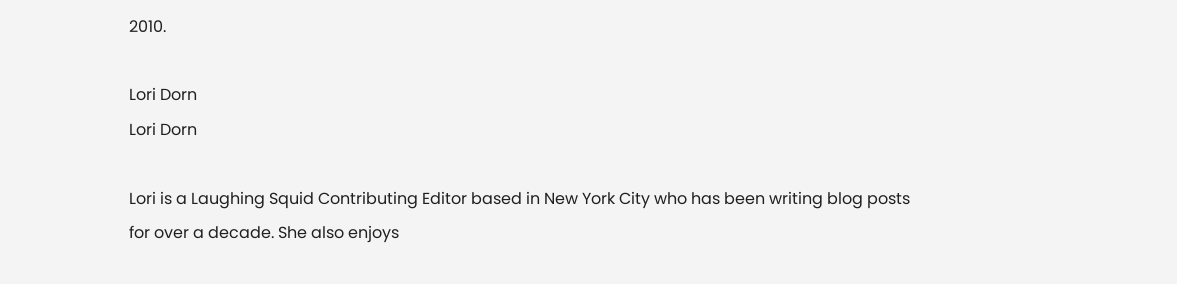2010.

Lori Dorn
Lori Dorn

Lori is a Laughing Squid Contributing Editor based in New York City who has been writing blog posts for over a decade. She also enjoys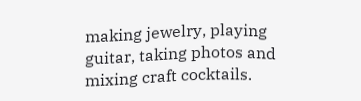making jewelry, playing guitar, taking photos and mixing craft cocktails.